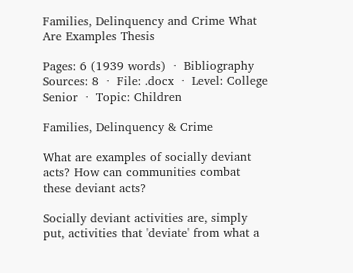Families, Delinquency and Crime What Are Examples Thesis

Pages: 6 (1939 words)  ·  Bibliography Sources: 8  ·  File: .docx  ·  Level: College Senior  ·  Topic: Children

Families, Delinquency & Crime

What are examples of socially deviant acts? How can communities combat these deviant acts?

Socially deviant activities are, simply put, activities that 'deviate' from what a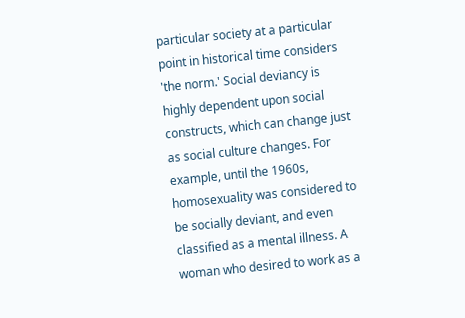particular society at a particular point in historical time considers 'the norm.' Social deviancy is highly dependent upon social constructs, which can change just as social culture changes. For example, until the 1960s, homosexuality was considered to be socially deviant, and even classified as a mental illness. A woman who desired to work as a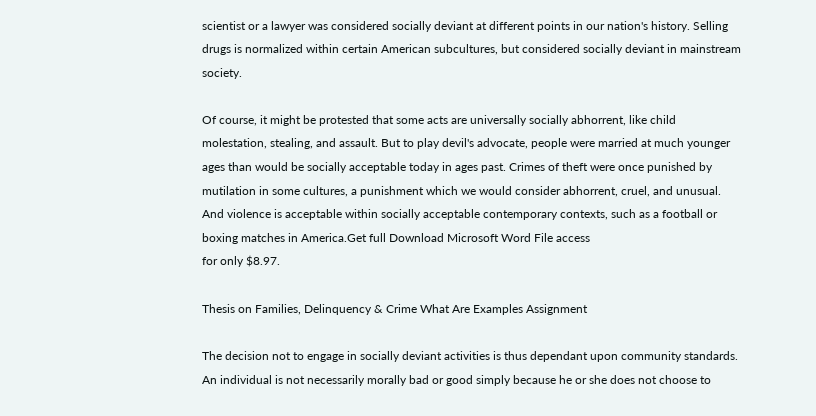scientist or a lawyer was considered socially deviant at different points in our nation's history. Selling drugs is normalized within certain American subcultures, but considered socially deviant in mainstream society.

Of course, it might be protested that some acts are universally socially abhorrent, like child molestation, stealing, and assault. But to play devil's advocate, people were married at much younger ages than would be socially acceptable today in ages past. Crimes of theft were once punished by mutilation in some cultures, a punishment which we would consider abhorrent, cruel, and unusual. And violence is acceptable within socially acceptable contemporary contexts, such as a football or boxing matches in America.Get full Download Microsoft Word File access
for only $8.97.

Thesis on Families, Delinquency & Crime What Are Examples Assignment

The decision not to engage in socially deviant activities is thus dependant upon community standards. An individual is not necessarily morally bad or good simply because he or she does not choose to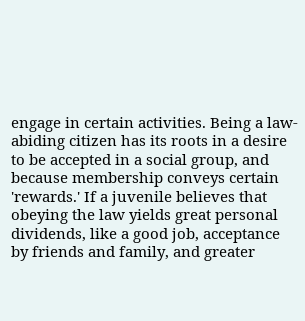engage in certain activities. Being a law-abiding citizen has its roots in a desire to be accepted in a social group, and because membership conveys certain 'rewards.' If a juvenile believes that obeying the law yields great personal dividends, like a good job, acceptance by friends and family, and greater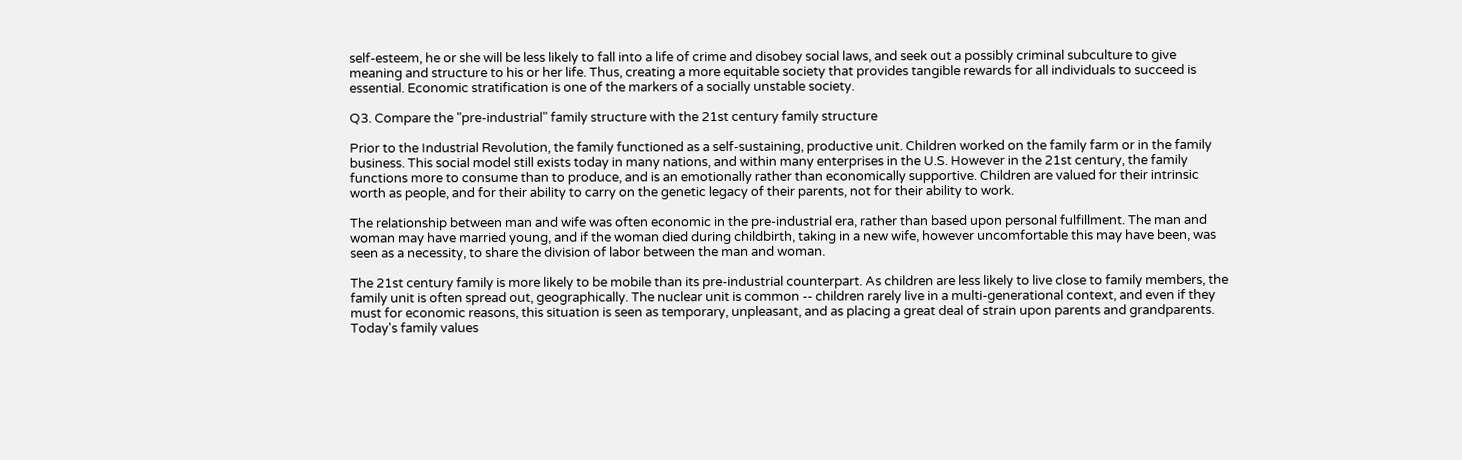self-esteem, he or she will be less likely to fall into a life of crime and disobey social laws, and seek out a possibly criminal subculture to give meaning and structure to his or her life. Thus, creating a more equitable society that provides tangible rewards for all individuals to succeed is essential. Economic stratification is one of the markers of a socially unstable society.

Q3. Compare the "pre-industrial" family structure with the 21st century family structure

Prior to the Industrial Revolution, the family functioned as a self-sustaining, productive unit. Children worked on the family farm or in the family business. This social model still exists today in many nations, and within many enterprises in the U.S. However in the 21st century, the family functions more to consume than to produce, and is an emotionally rather than economically supportive. Children are valued for their intrinsic worth as people, and for their ability to carry on the genetic legacy of their parents, not for their ability to work.

The relationship between man and wife was often economic in the pre-industrial era, rather than based upon personal fulfillment. The man and woman may have married young, and if the woman died during childbirth, taking in a new wife, however uncomfortable this may have been, was seen as a necessity, to share the division of labor between the man and woman.

The 21st century family is more likely to be mobile than its pre-industrial counterpart. As children are less likely to live close to family members, the family unit is often spread out, geographically. The nuclear unit is common -- children rarely live in a multi-generational context, and even if they must for economic reasons, this situation is seen as temporary, unpleasant, and as placing a great deal of strain upon parents and grandparents. Today's family values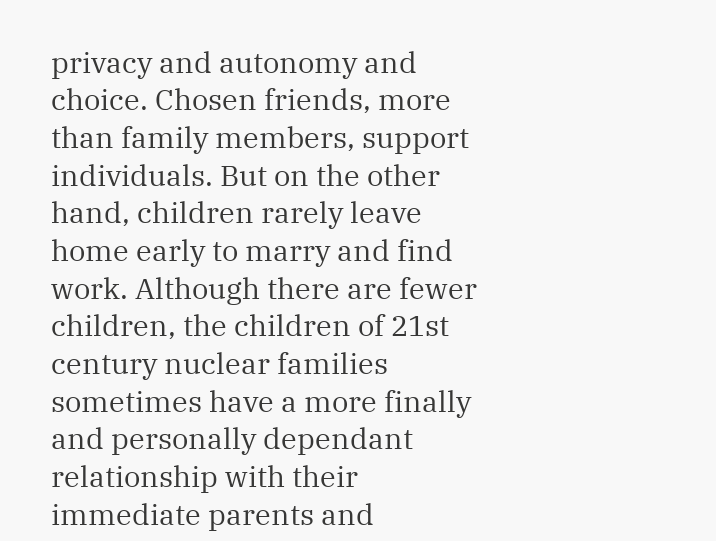privacy and autonomy and choice. Chosen friends, more than family members, support individuals. But on the other hand, children rarely leave home early to marry and find work. Although there are fewer children, the children of 21st century nuclear families sometimes have a more finally and personally dependant relationship with their immediate parents and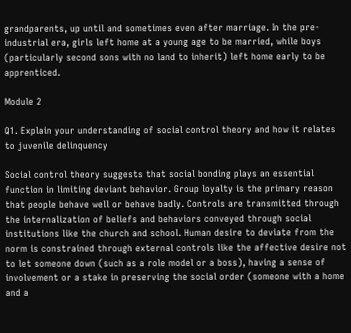grandparents, up until and sometimes even after marriage. In the pre-industrial era, girls left home at a young age to be married, while boys (particularly second sons with no land to inherit) left home early to be apprenticed.

Module 2

Q1. Explain your understanding of social control theory and how it relates to juvenile delinquency

Social control theory suggests that social bonding plays an essential function in limiting deviant behavior. Group loyalty is the primary reason that people behave well or behave badly. Controls are transmitted through the internalization of beliefs and behaviors conveyed through social institutions like the church and school. Human desire to deviate from the norm is constrained through external controls like the affective desire not to let someone down (such as a role model or a boss), having a sense of involvement or a stake in preserving the social order (someone with a home and a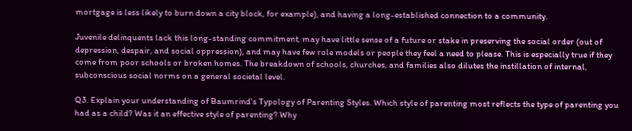mortgage is less likely to burn down a city block, for example), and having a long-established connection to a community.

Juvenile delinquents lack this long-standing commitment, may have little sense of a future or stake in preserving the social order (out of depression, despair, and social oppression), and may have few role models or people they feel a need to please. This is especially true if they come from poor schools or broken homes. The breakdown of schools, churches, and families also dilutes the instillation of internal, subconscious social norms on a general societal level.

Q3. Explain your understanding of Baumrind's Typology of Parenting Styles. Which style of parenting most reflects the type of parenting you had as a child? Was it an effective style of parenting? Why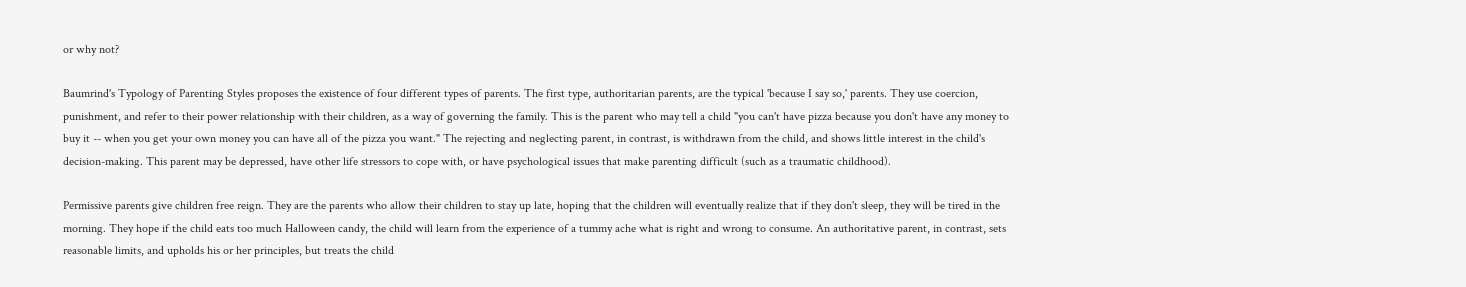or why not?

Baumrind's Typology of Parenting Styles proposes the existence of four different types of parents. The first type, authoritarian parents, are the typical 'because I say so,' parents. They use coercion, punishment, and refer to their power relationship with their children, as a way of governing the family. This is the parent who may tell a child "you can't have pizza because you don't have any money to buy it -- when you get your own money you can have all of the pizza you want." The rejecting and neglecting parent, in contrast, is withdrawn from the child, and shows little interest in the child's decision-making. This parent may be depressed, have other life stressors to cope with, or have psychological issues that make parenting difficult (such as a traumatic childhood).

Permissive parents give children free reign. They are the parents who allow their children to stay up late, hoping that the children will eventually realize that if they don't sleep, they will be tired in the morning. They hope if the child eats too much Halloween candy, the child will learn from the experience of a tummy ache what is right and wrong to consume. An authoritative parent, in contrast, sets reasonable limits, and upholds his or her principles, but treats the child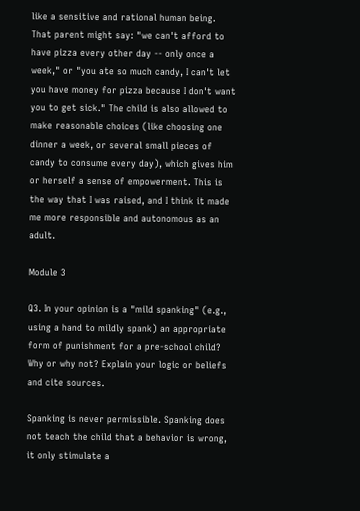like a sensitive and rational human being. That parent might say: "we can't afford to have pizza every other day -- only once a week," or "you ate so much candy, I can't let you have money for pizza because I don't want you to get sick." The child is also allowed to make reasonable choices (like choosing one dinner a week, or several small pieces of candy to consume every day), which gives him or herself a sense of empowerment. This is the way that I was raised, and I think it made me more responsible and autonomous as an adult.

Module 3

Q3. In your opinion is a "mild spanking" (e.g., using a hand to mildly spank) an appropriate form of punishment for a pre-school child? Why or why not? Explain your logic or beliefs and cite sources.

Spanking is never permissible. Spanking does not teach the child that a behavior is wrong, it only stimulate a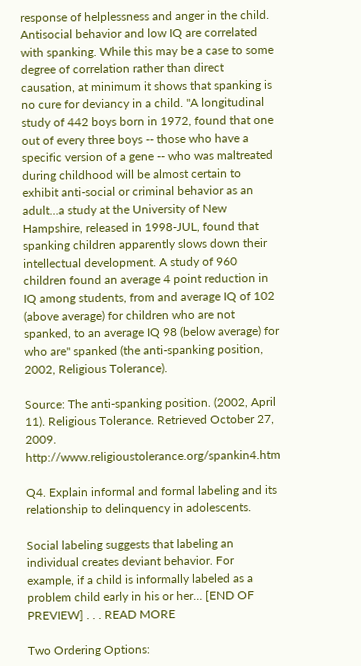response of helplessness and anger in the child. Antisocial behavior and low IQ are correlated with spanking. While this may be a case to some degree of correlation rather than direct causation, at minimum it shows that spanking is no cure for deviancy in a child. "A longitudinal study of 442 boys born in 1972, found that one out of every three boys -- those who have a specific version of a gene -- who was maltreated during childhood will be almost certain to exhibit anti-social or criminal behavior as an adult…a study at the University of New Hampshire, released in 1998-JUL, found that spanking children apparently slows down their intellectual development. A study of 960 children found an average 4 point reduction in IQ among students, from and average IQ of 102 (above average) for children who are not spanked, to an average IQ 98 (below average) for who are" spanked (the anti-spanking position, 2002, Religious Tolerance).

Source: The anti-spanking position. (2002, April 11). Religious Tolerance. Retrieved October 27, 2009. http://www.religioustolerance.org/spankin4.htm

Q4. Explain informal and formal labeling and its relationship to delinquency in adolescents.

Social labeling suggests that labeling an individual creates deviant behavior. For example, if a child is informally labeled as a problem child early in his or her… [END OF PREVIEW] . . . READ MORE

Two Ordering Options: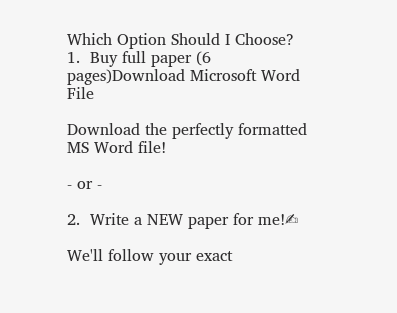Which Option Should I Choose?
1.  Buy full paper (6 pages)Download Microsoft Word File

Download the perfectly formatted MS Word file!

- or -

2.  Write a NEW paper for me!✍

We'll follow your exact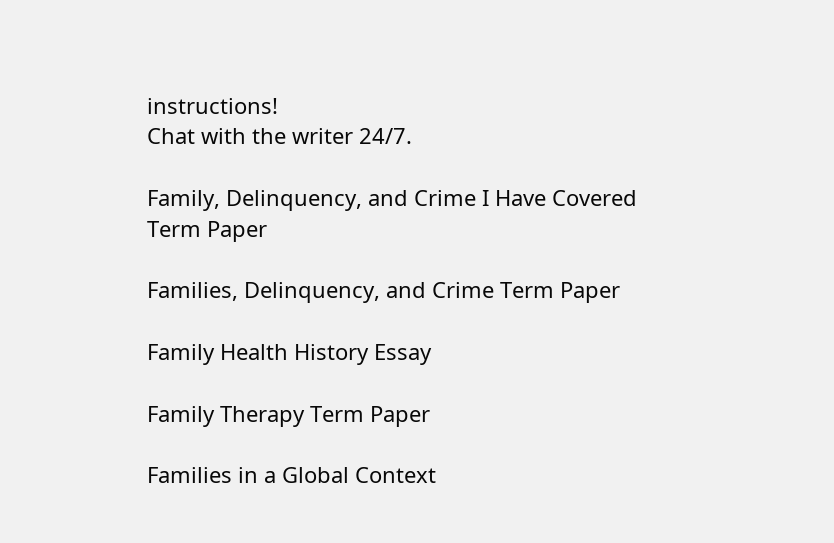instructions!
Chat with the writer 24/7.

Family, Delinquency, and Crime I Have Covered Term Paper

Families, Delinquency, and Crime Term Paper

Family Health History Essay

Family Therapy Term Paper

Families in a Global Context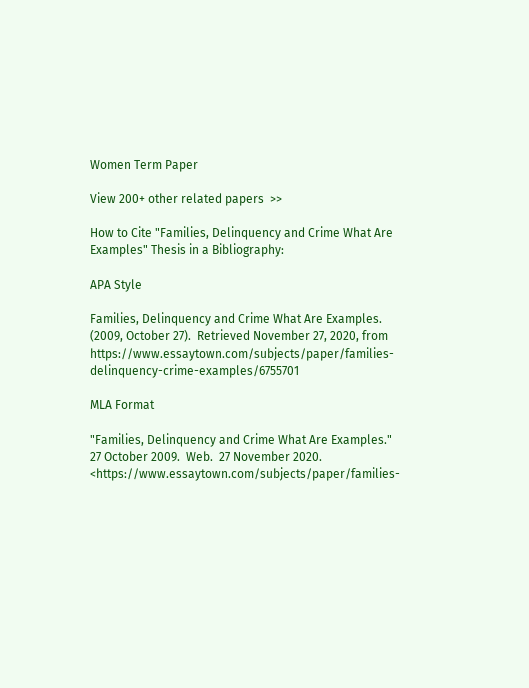Women Term Paper

View 200+ other related papers  >>

How to Cite "Families, Delinquency and Crime What Are Examples" Thesis in a Bibliography:

APA Style

Families, Delinquency and Crime What Are Examples.  (2009, October 27).  Retrieved November 27, 2020, from https://www.essaytown.com/subjects/paper/families-delinquency-crime-examples/6755701

MLA Format

"Families, Delinquency and Crime What Are Examples."  27 October 2009.  Web.  27 November 2020. <https://www.essaytown.com/subjects/paper/families-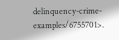delinquency-crime-examples/6755701>.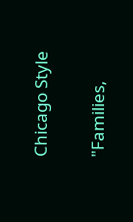Chicago Style

"Families,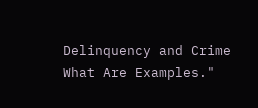Delinquency and Crime What Are Examples."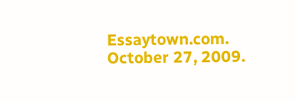Essaytown.com.  October 27, 2009.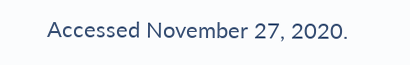Accessed November 27, 2020.